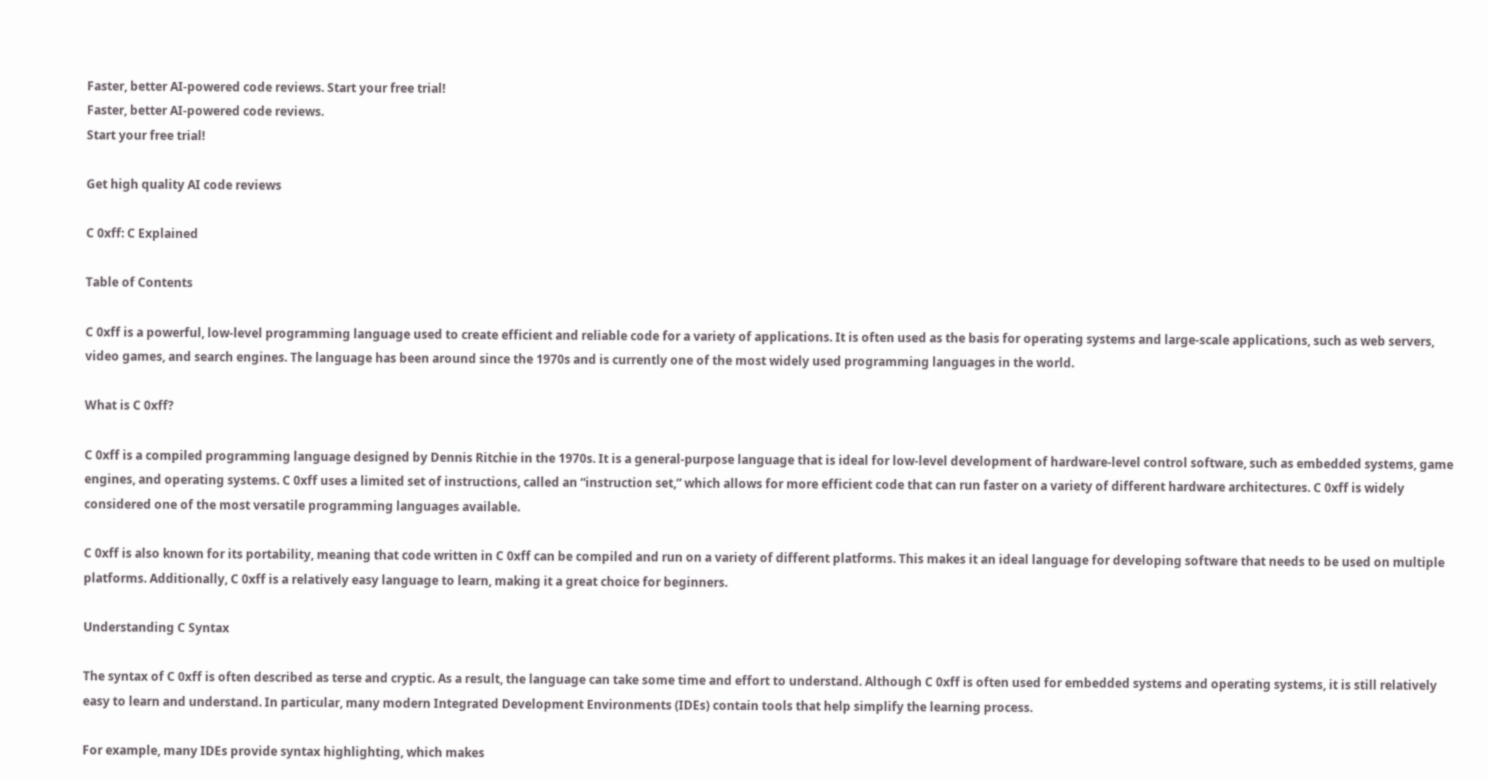Faster, better AI-powered code reviews. Start your free trial!
Faster, better AI-powered code reviews.
Start your free trial!

Get high quality AI code reviews

C 0xff: C Explained

Table of Contents

C 0xff is a powerful, low-level programming language used to create efficient and reliable code for a variety of applications. It is often used as the basis for operating systems and large-scale applications, such as web servers, video games, and search engines. The language has been around since the 1970s and is currently one of the most widely used programming languages in the world.

What is C 0xff?

C 0xff is a compiled programming language designed by Dennis Ritchie in the 1970s. It is a general-purpose language that is ideal for low-level development of hardware-level control software, such as embedded systems, game engines, and operating systems. C 0xff uses a limited set of instructions, called an “instruction set,” which allows for more efficient code that can run faster on a variety of different hardware architectures. C 0xff is widely considered one of the most versatile programming languages available.

C 0xff is also known for its portability, meaning that code written in C 0xff can be compiled and run on a variety of different platforms. This makes it an ideal language for developing software that needs to be used on multiple platforms. Additionally, C 0xff is a relatively easy language to learn, making it a great choice for beginners.

Understanding C Syntax

The syntax of C 0xff is often described as terse and cryptic. As a result, the language can take some time and effort to understand. Although C 0xff is often used for embedded systems and operating systems, it is still relatively easy to learn and understand. In particular, many modern Integrated Development Environments (IDEs) contain tools that help simplify the learning process.

For example, many IDEs provide syntax highlighting, which makes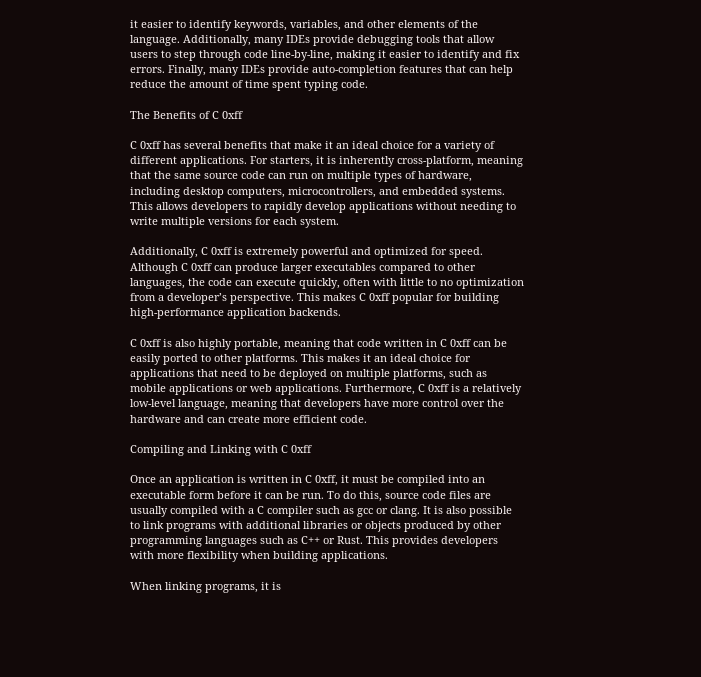it easier to identify keywords, variables, and other elements of the language. Additionally, many IDEs provide debugging tools that allow users to step through code line-by-line, making it easier to identify and fix errors. Finally, many IDEs provide auto-completion features that can help reduce the amount of time spent typing code.

The Benefits of C 0xff

C 0xff has several benefits that make it an ideal choice for a variety of different applications. For starters, it is inherently cross-platform, meaning that the same source code can run on multiple types of hardware, including desktop computers, microcontrollers, and embedded systems. This allows developers to rapidly develop applications without needing to write multiple versions for each system.

Additionally, C 0xff is extremely powerful and optimized for speed. Although C 0xff can produce larger executables compared to other languages, the code can execute quickly, often with little to no optimization from a developer’s perspective. This makes C 0xff popular for building high-performance application backends.

C 0xff is also highly portable, meaning that code written in C 0xff can be easily ported to other platforms. This makes it an ideal choice for applications that need to be deployed on multiple platforms, such as mobile applications or web applications. Furthermore, C 0xff is a relatively low-level language, meaning that developers have more control over the hardware and can create more efficient code.

Compiling and Linking with C 0xff

Once an application is written in C 0xff, it must be compiled into an executable form before it can be run. To do this, source code files are usually compiled with a C compiler such as gcc or clang. It is also possible to link programs with additional libraries or objects produced by other programming languages such as C++ or Rust. This provides developers with more flexibility when building applications.

When linking programs, it is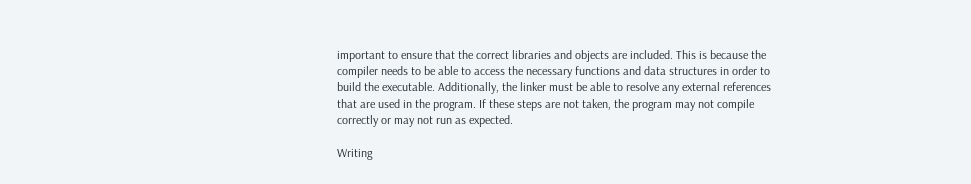important to ensure that the correct libraries and objects are included. This is because the compiler needs to be able to access the necessary functions and data structures in order to build the executable. Additionally, the linker must be able to resolve any external references that are used in the program. If these steps are not taken, the program may not compile correctly or may not run as expected.

Writing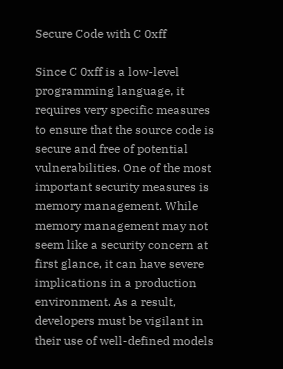Secure Code with C 0xff

Since C 0xff is a low-level programming language, it requires very specific measures to ensure that the source code is secure and free of potential vulnerabilities. One of the most important security measures is memory management. While memory management may not seem like a security concern at first glance, it can have severe implications in a production environment. As a result, developers must be vigilant in their use of well-defined models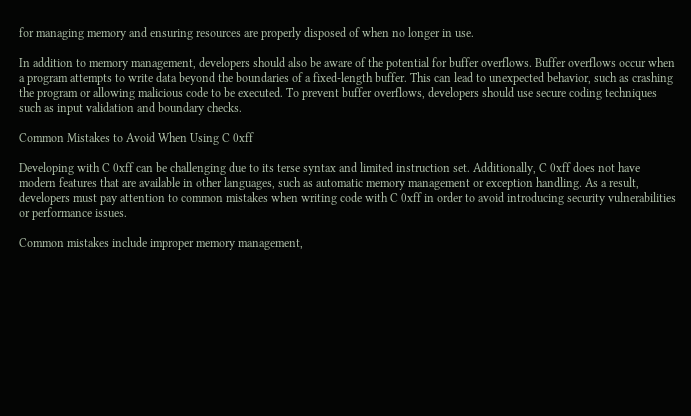for managing memory and ensuring resources are properly disposed of when no longer in use.

In addition to memory management, developers should also be aware of the potential for buffer overflows. Buffer overflows occur when a program attempts to write data beyond the boundaries of a fixed-length buffer. This can lead to unexpected behavior, such as crashing the program or allowing malicious code to be executed. To prevent buffer overflows, developers should use secure coding techniques such as input validation and boundary checks.

Common Mistakes to Avoid When Using C 0xff

Developing with C 0xff can be challenging due to its terse syntax and limited instruction set. Additionally, C 0xff does not have modern features that are available in other languages, such as automatic memory management or exception handling. As a result, developers must pay attention to common mistakes when writing code with C 0xff in order to avoid introducing security vulnerabilities or performance issues.

Common mistakes include improper memory management,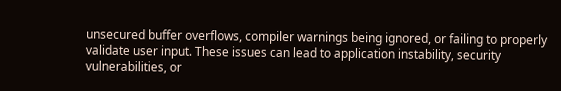unsecured buffer overflows, compiler warnings being ignored, or failing to properly validate user input. These issues can lead to application instability, security vulnerabilities, or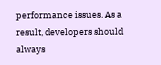performance issues. As a result, developers should always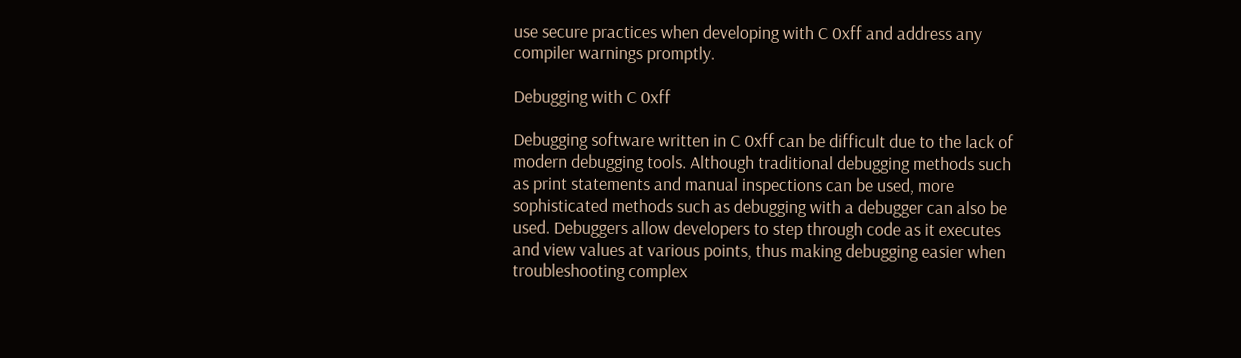use secure practices when developing with C 0xff and address any compiler warnings promptly.

Debugging with C 0xff

Debugging software written in C 0xff can be difficult due to the lack of modern debugging tools. Although traditional debugging methods such as print statements and manual inspections can be used, more sophisticated methods such as debugging with a debugger can also be used. Debuggers allow developers to step through code as it executes and view values at various points, thus making debugging easier when troubleshooting complex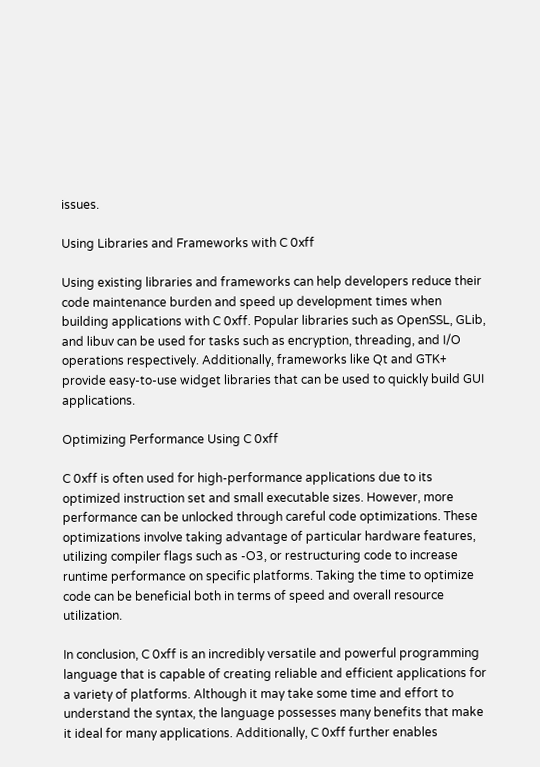issues.

Using Libraries and Frameworks with C 0xff

Using existing libraries and frameworks can help developers reduce their code maintenance burden and speed up development times when building applications with C 0xff. Popular libraries such as OpenSSL, GLib, and libuv can be used for tasks such as encryption, threading, and I/O operations respectively. Additionally, frameworks like Qt and GTK+ provide easy-to-use widget libraries that can be used to quickly build GUI applications.

Optimizing Performance Using C 0xff

C 0xff is often used for high-performance applications due to its optimized instruction set and small executable sizes. However, more performance can be unlocked through careful code optimizations. These optimizations involve taking advantage of particular hardware features, utilizing compiler flags such as -O3, or restructuring code to increase runtime performance on specific platforms. Taking the time to optimize code can be beneficial both in terms of speed and overall resource utilization.

In conclusion, C 0xff is an incredibly versatile and powerful programming language that is capable of creating reliable and efficient applications for a variety of platforms. Although it may take some time and effort to understand the syntax, the language possesses many benefits that make it ideal for many applications. Additionally, C 0xff further enables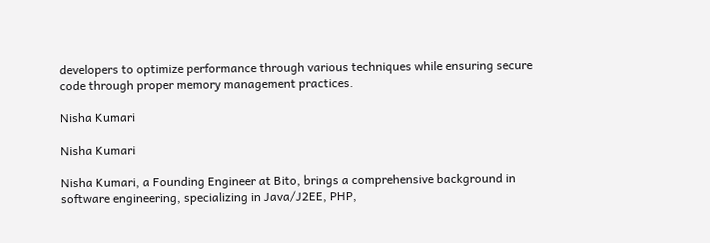developers to optimize performance through various techniques while ensuring secure code through proper memory management practices.

Nisha Kumari

Nisha Kumari

Nisha Kumari, a Founding Engineer at Bito, brings a comprehensive background in software engineering, specializing in Java/J2EE, PHP,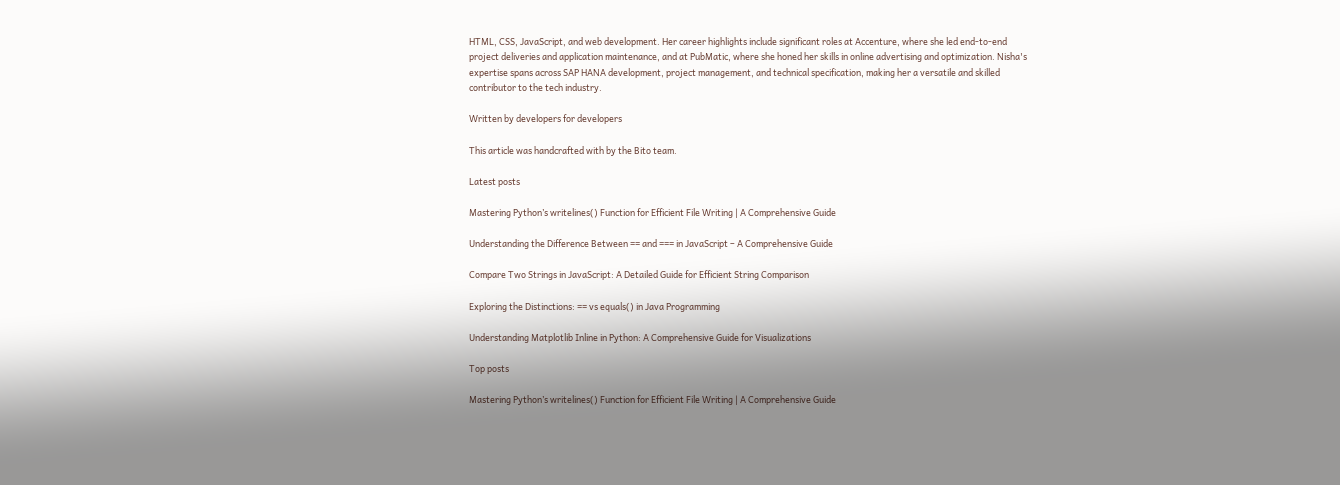HTML, CSS, JavaScript, and web development. Her career highlights include significant roles at Accenture, where she led end-to-end project deliveries and application maintenance, and at PubMatic, where she honed her skills in online advertising and optimization. Nisha's expertise spans across SAP HANA development, project management, and technical specification, making her a versatile and skilled contributor to the tech industry.

Written by developers for developers

This article was handcrafted with by the Bito team.

Latest posts

Mastering Python’s writelines() Function for Efficient File Writing | A Comprehensive Guide

Understanding the Difference Between == and === in JavaScript – A Comprehensive Guide

Compare Two Strings in JavaScript: A Detailed Guide for Efficient String Comparison

Exploring the Distinctions: == vs equals() in Java Programming

Understanding Matplotlib Inline in Python: A Comprehensive Guide for Visualizations

Top posts

Mastering Python’s writelines() Function for Efficient File Writing | A Comprehensive Guide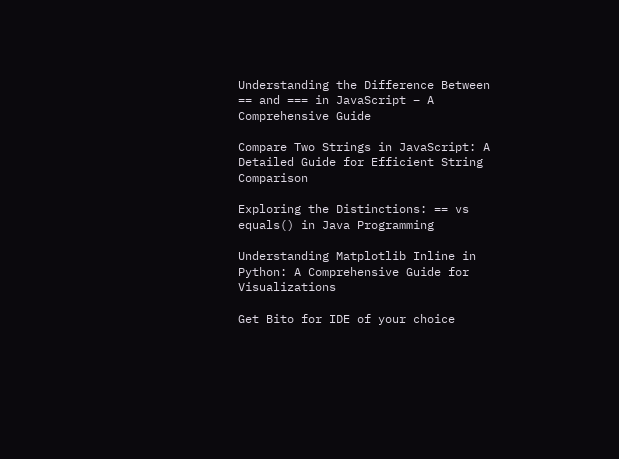Understanding the Difference Between == and === in JavaScript – A Comprehensive Guide

Compare Two Strings in JavaScript: A Detailed Guide for Efficient String Comparison

Exploring the Distinctions: == vs equals() in Java Programming

Understanding Matplotlib Inline in Python: A Comprehensive Guide for Visualizations

Get Bito for IDE of your choice